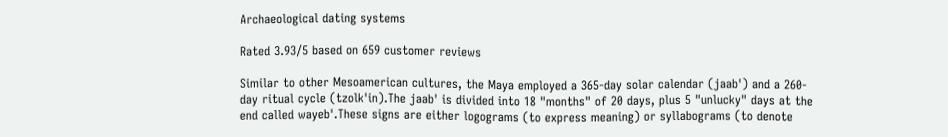Archaeological dating systems

Rated 3.93/5 based on 659 customer reviews

Similar to other Mesoamerican cultures, the Maya employed a 365-day solar calendar (jaab') and a 260-day ritual cycle (tzolk'in).The jaab' is divided into 18 "months" of 20 days, plus 5 "unlucky" days at the end called wayeb'.These signs are either logograms (to express meaning) or syllabograms (to denote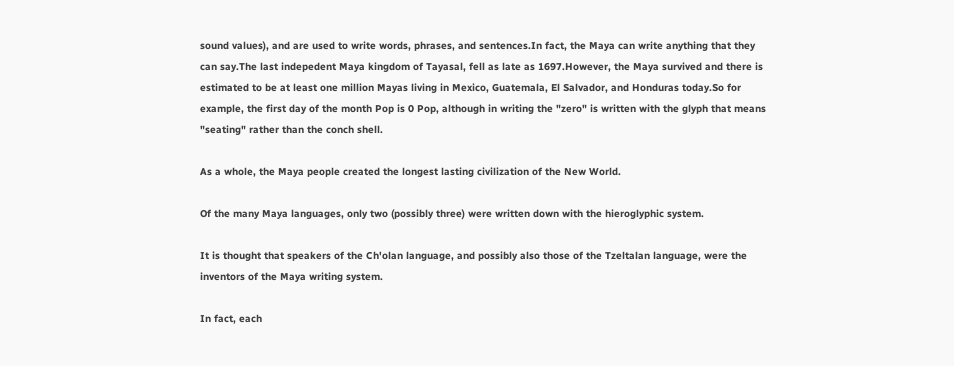sound values), and are used to write words, phrases, and sentences.In fact, the Maya can write anything that they can say.The last indepedent Maya kingdom of Tayasal, fell as late as 1697.However, the Maya survived and there is estimated to be at least one million Mayas living in Mexico, Guatemala, El Salvador, and Honduras today.So for example, the first day of the month Pop is 0 Pop, although in writing the "zero" is written with the glyph that means "seating" rather than the conch shell.

As a whole, the Maya people created the longest lasting civilization of the New World.

Of the many Maya languages, only two (possibly three) were written down with the hieroglyphic system.

It is thought that speakers of the Ch'olan language, and possibly also those of the Tzeltalan language, were the inventors of the Maya writing system.

In fact, each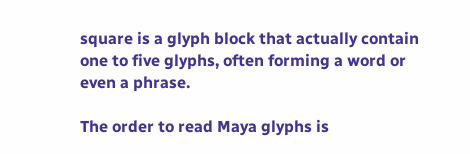square is a glyph block that actually contain one to five glyphs, often forming a word or even a phrase.

The order to read Maya glyphs is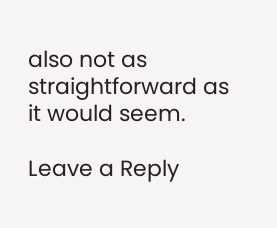also not as straightforward as it would seem.

Leave a Reply